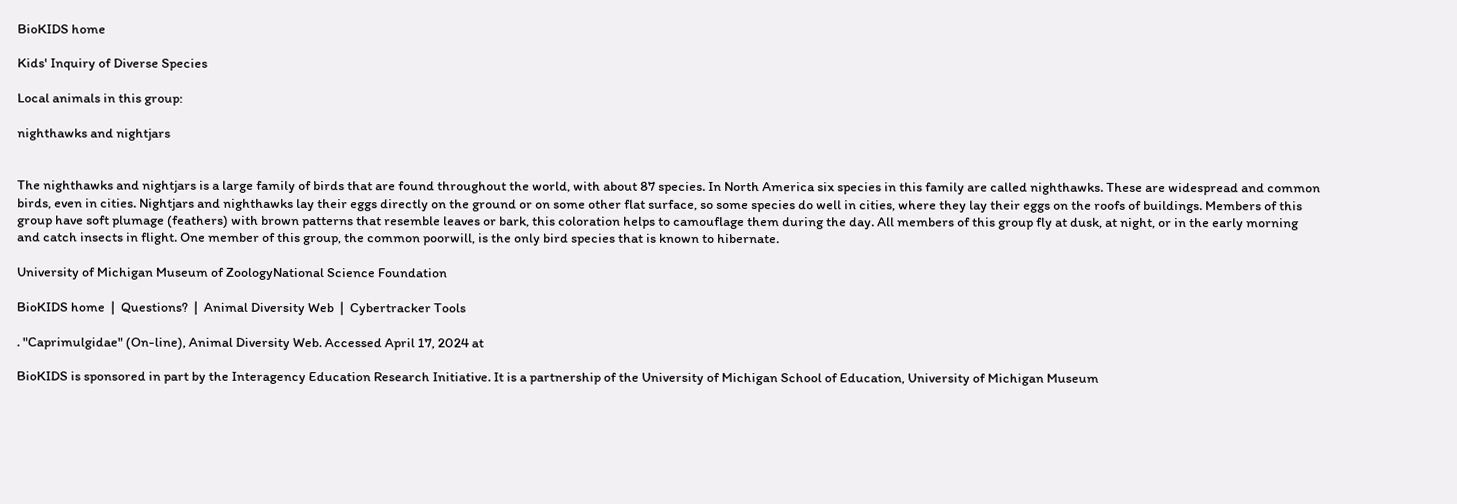BioKIDS home

Kids' Inquiry of Diverse Species

Local animals in this group:

nighthawks and nightjars


The nighthawks and nightjars is a large family of birds that are found throughout the world, with about 87 species. In North America six species in this family are called nighthawks. These are widespread and common birds, even in cities. Nightjars and nighthawks lay their eggs directly on the ground or on some other flat surface, so some species do well in cities, where they lay their eggs on the roofs of buildings. Members of this group have soft plumage (feathers) with brown patterns that resemble leaves or bark, this coloration helps to camouflage them during the day. All members of this group fly at dusk, at night, or in the early morning and catch insects in flight. One member of this group, the common poorwill, is the only bird species that is known to hibernate.

University of Michigan Museum of ZoologyNational Science Foundation

BioKIDS home  |  Questions?  |  Animal Diversity Web  |  Cybertracker Tools

. "Caprimulgidae" (On-line), Animal Diversity Web. Accessed April 17, 2024 at

BioKIDS is sponsored in part by the Interagency Education Research Initiative. It is a partnership of the University of Michigan School of Education, University of Michigan Museum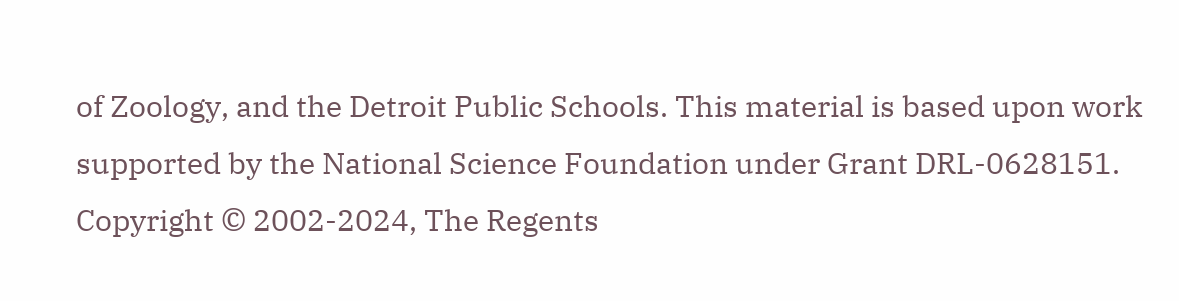of Zoology, and the Detroit Public Schools. This material is based upon work supported by the National Science Foundation under Grant DRL-0628151.
Copyright © 2002-2024, The Regents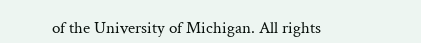of the University of Michigan. All rights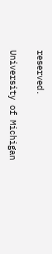reserved.

University of Michigan